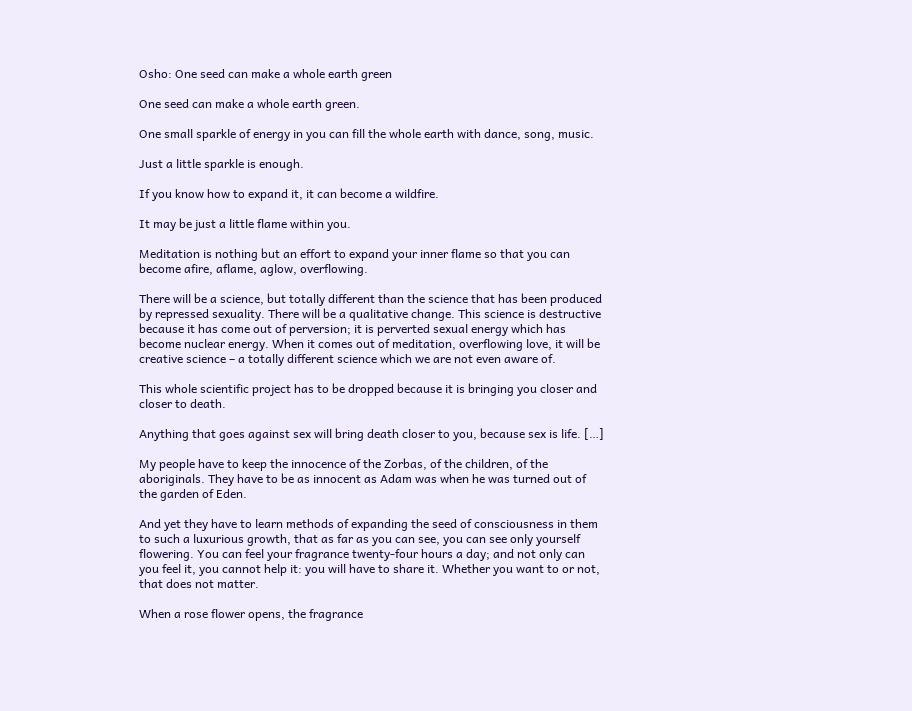Osho: One seed can make a whole earth green

One seed can make a whole earth green.

One small sparkle of energy in you can fill the whole earth with dance, song, music.

Just a little sparkle is enough.

If you know how to expand it, it can become a wildfire.

It may be just a little flame within you.

Meditation is nothing but an effort to expand your inner flame so that you can become afire, aflame, aglow, overflowing.

There will be a science, but totally different than the science that has been produced by repressed sexuality. There will be a qualitative change. This science is destructive because it has come out of perversion; it is perverted sexual energy which has become nuclear energy. When it comes out of meditation, overflowing love, it will be creative science – a totally different science which we are not even aware of.

This whole scientific project has to be dropped because it is bringing you closer and closer to death.

Anything that goes against sex will bring death closer to you, because sex is life. […]

My people have to keep the innocence of the Zorbas, of the children, of the aboriginals. They have to be as innocent as Adam was when he was turned out of the garden of Eden.

And yet they have to learn methods of expanding the seed of consciousness in them to such a luxurious growth, that as far as you can see, you can see only yourself flowering. You can feel your fragrance twenty-four hours a day; and not only can you feel it, you cannot help it: you will have to share it. Whether you want to or not, that does not matter.

When a rose flower opens, the fragrance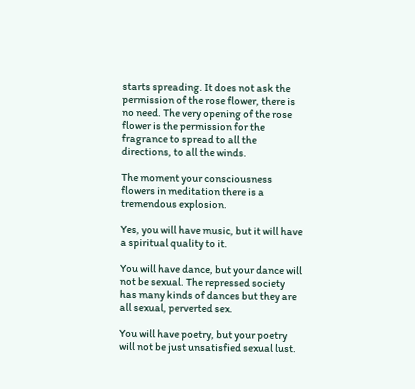starts spreading. It does not ask the permission of the rose flower, there is no need. The very opening of the rose flower is the permission for the fragrance to spread to all the directions, to all the winds.

The moment your consciousness flowers in meditation there is a tremendous explosion.

Yes, you will have music, but it will have a spiritual quality to it.

You will have dance, but your dance will not be sexual. The repressed society has many kinds of dances but they are all sexual, perverted sex.

You will have poetry, but your poetry will not be just unsatisfied sexual lust.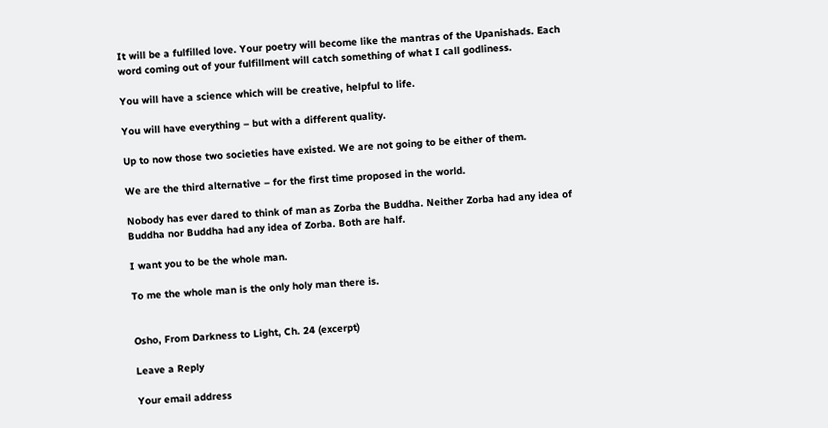It will be a fulfilled love. Your poetry will become like the mantras of the Upanishads. Each word coming out of your fulfillment will catch something of what I call godliness.

You will have a science which will be creative, helpful to life.

You will have everything – but with a different quality.

Up to now those two societies have existed. We are not going to be either of them.

We are the third alternative – for the first time proposed in the world.

Nobody has ever dared to think of man as Zorba the Buddha. Neither Zorba had any idea of Buddha nor Buddha had any idea of Zorba. Both are half.

I want you to be the whole man.

To me the whole man is the only holy man there is.


Osho, From Darkness to Light, Ch. 24 (excerpt)

Leave a Reply

Your email address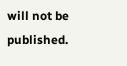will not be published.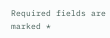Required fields are marked *